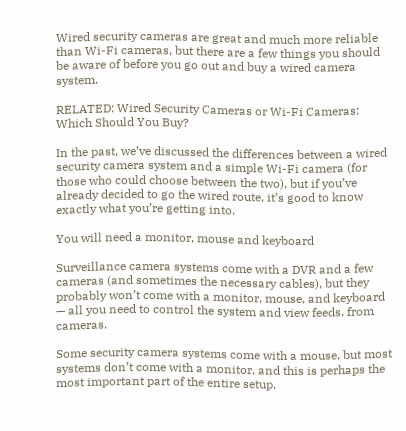Wired security cameras are great and much more reliable than Wi-Fi cameras, but there are a few things you should be aware of before you go out and buy a wired camera system.

RELATED: Wired Security Cameras or Wi-Fi Cameras: Which Should You Buy?

In the past, we’ve discussed the differences between a wired security camera system and a simple Wi-Fi camera (for those who could choose between the two), but if you’ve already decided to go the wired route, it’s good to know exactly what you’re getting into.

You will need a monitor, mouse and keyboard

Surveillance camera systems come with a DVR and a few cameras (and sometimes the necessary cables), but they probably won’t come with a monitor, mouse, and keyboard — all you need to control the system and view feeds. from cameras.

Some security camera systems come with a mouse, but most systems don’t come with a monitor, and this is perhaps the most important part of the entire setup.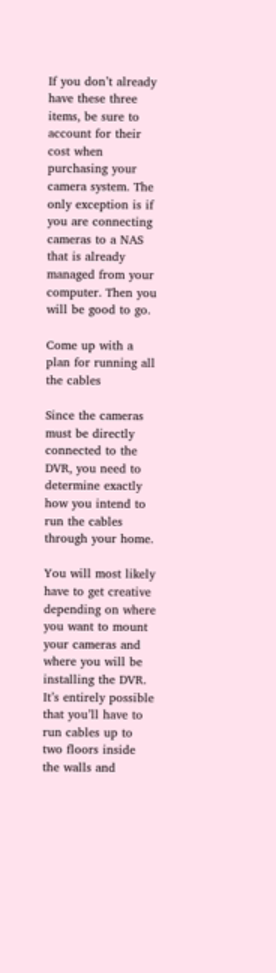If you don’t already have these three items, be sure to account for their cost when purchasing your camera system. The only exception is if you are connecting cameras to a NAS that is already managed from your computer. Then you will be good to go.

Come up with a plan for running all the cables

Since the cameras must be directly connected to the DVR, you need to determine exactly how you intend to run the cables through your home.

You will most likely have to get creative depending on where you want to mount your cameras and where you will be installing the DVR. It’s entirely possible that you’ll have to run cables up to two floors inside the walls and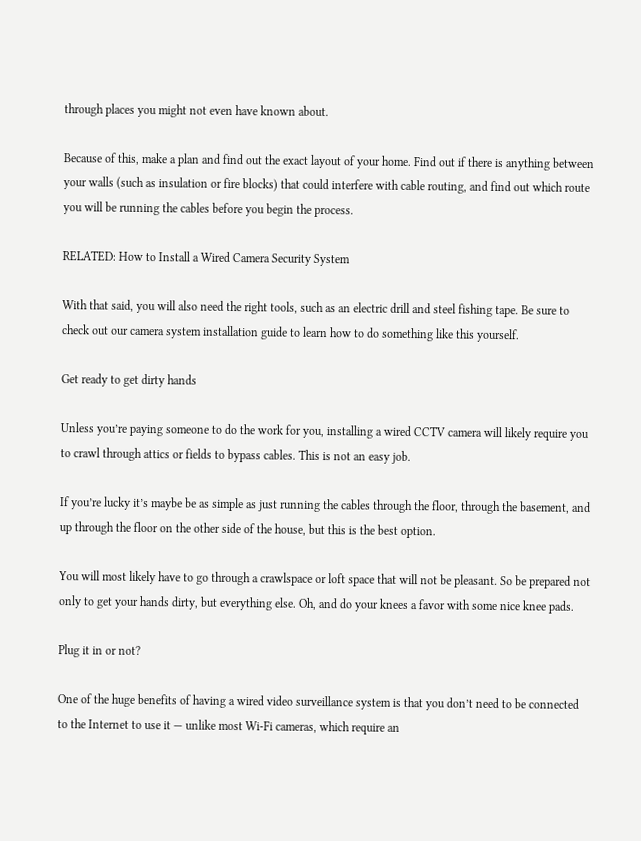through places you might not even have known about.

Because of this, make a plan and find out the exact layout of your home. Find out if there is anything between your walls (such as insulation or fire blocks) that could interfere with cable routing, and find out which route you will be running the cables before you begin the process.

RELATED: How to Install a Wired Camera Security System

With that said, you will also need the right tools, such as an electric drill and steel fishing tape. Be sure to check out our camera system installation guide to learn how to do something like this yourself.

Get ready to get dirty hands

Unless you’re paying someone to do the work for you, installing a wired CCTV camera will likely require you to crawl through attics or fields to bypass cables. This is not an easy job.

If you’re lucky it’s maybe be as simple as just running the cables through the floor, through the basement, and up through the floor on the other side of the house, but this is the best option.

You will most likely have to go through a crawlspace or loft space that will not be pleasant. So be prepared not only to get your hands dirty, but everything else. Oh, and do your knees a favor with some nice knee pads.

Plug it in or not?

One of the huge benefits of having a wired video surveillance system is that you don’t need to be connected to the Internet to use it — unlike most Wi-Fi cameras, which require an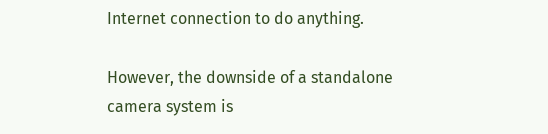Internet connection to do anything.

However, the downside of a standalone camera system is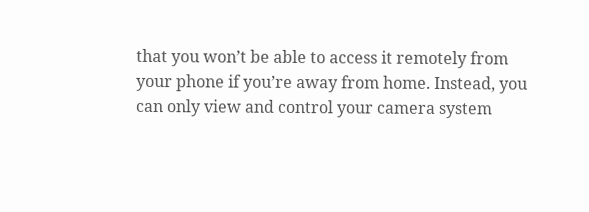that you won’t be able to access it remotely from your phone if you’re away from home. Instead, you can only view and control your camera system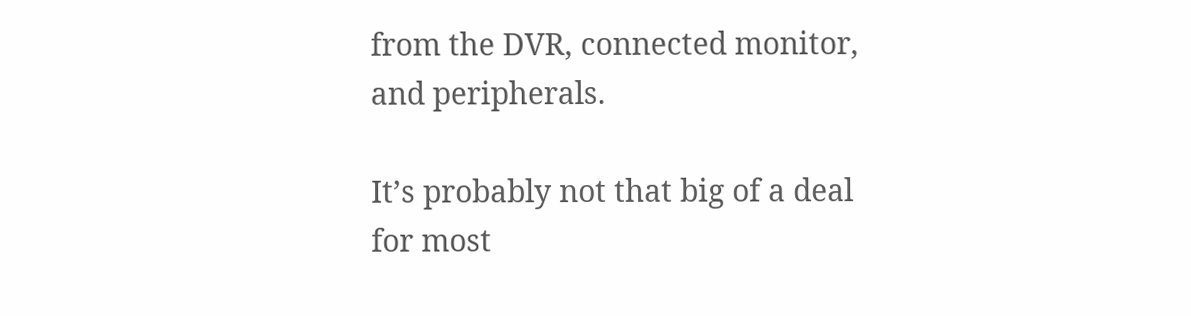from the DVR, connected monitor, and peripherals.

It’s probably not that big of a deal for most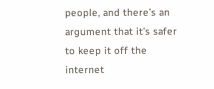people, and there’s an argument that it’s safer to keep it off the internet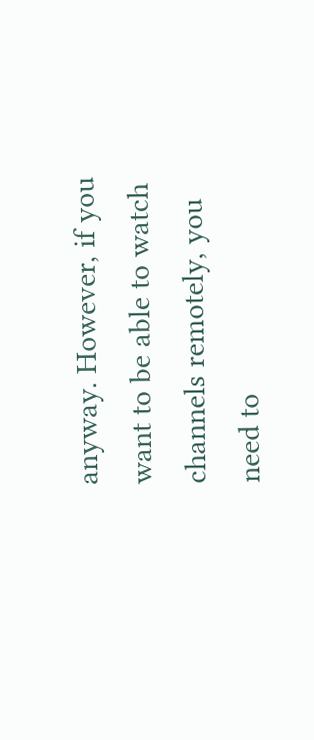anyway. However, if you want to be able to watch channels remotely, you need to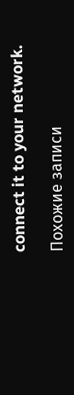connect it to your network.

Похожие записи